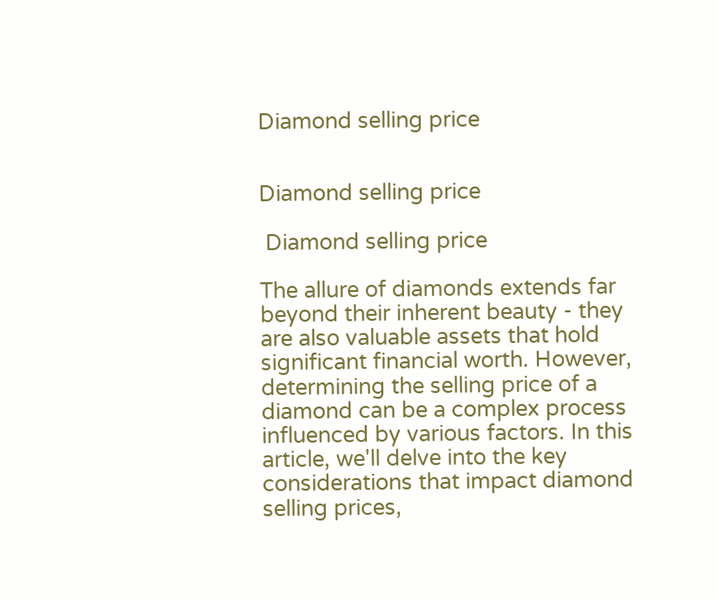Diamond selling price


Diamond selling price

 Diamond selling price

The allure of diamonds extends far beyond their inherent beauty - they are also valuable assets that hold significant financial worth. However, determining the selling price of a diamond can be a complex process influenced by various factors. In this article, we'll delve into the key considerations that impact diamond selling prices,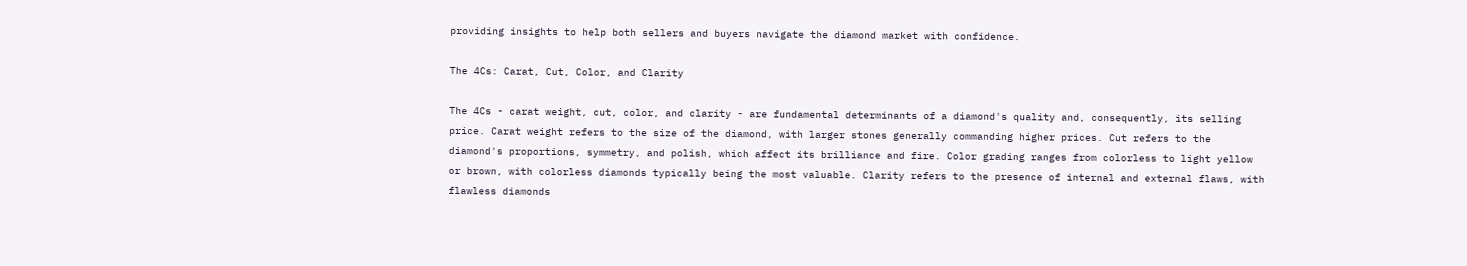providing insights to help both sellers and buyers navigate the diamond market with confidence.

The 4Cs: Carat, Cut, Color, and Clarity

The 4Cs - carat weight, cut, color, and clarity - are fundamental determinants of a diamond's quality and, consequently, its selling price. Carat weight refers to the size of the diamond, with larger stones generally commanding higher prices. Cut refers to the diamond's proportions, symmetry, and polish, which affect its brilliance and fire. Color grading ranges from colorless to light yellow or brown, with colorless diamonds typically being the most valuable. Clarity refers to the presence of internal and external flaws, with flawless diamonds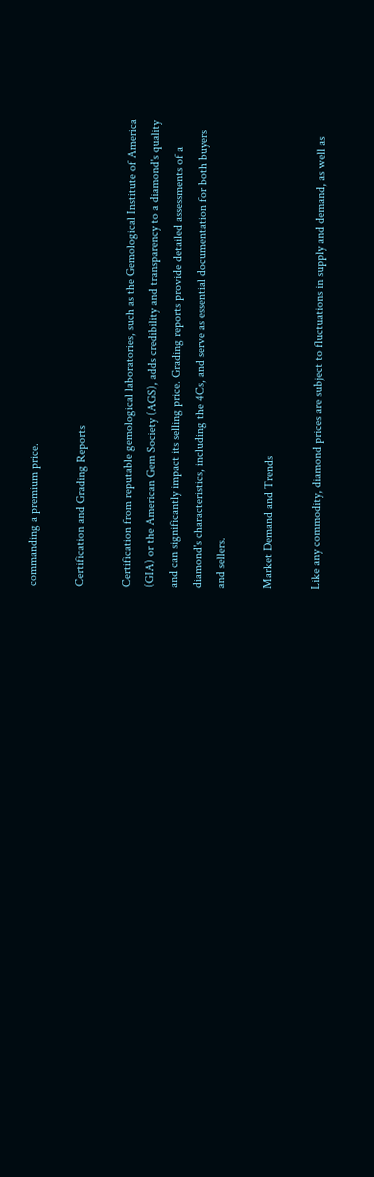commanding a premium price.

Certification and Grading Reports

Certification from reputable gemological laboratories, such as the Gemological Institute of America (GIA) or the American Gem Society (AGS), adds credibility and transparency to a diamond's quality and can significantly impact its selling price. Grading reports provide detailed assessments of a diamond's characteristics, including the 4Cs, and serve as essential documentation for both buyers and sellers.

Market Demand and Trends

Like any commodity, diamond prices are subject to fluctuations in supply and demand, as well as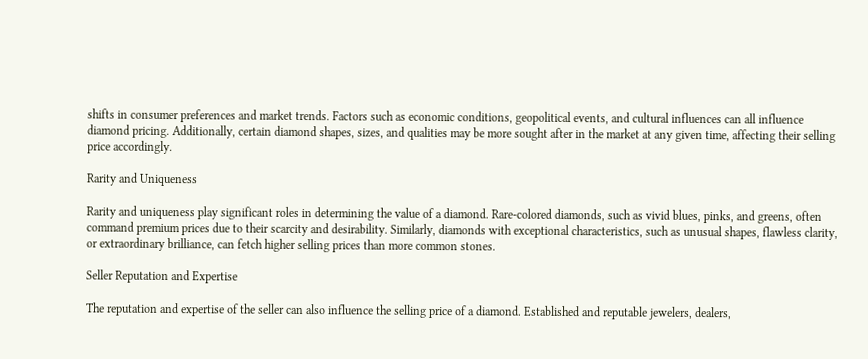shifts in consumer preferences and market trends. Factors such as economic conditions, geopolitical events, and cultural influences can all influence diamond pricing. Additionally, certain diamond shapes, sizes, and qualities may be more sought after in the market at any given time, affecting their selling price accordingly.

Rarity and Uniqueness

Rarity and uniqueness play significant roles in determining the value of a diamond. Rare-colored diamonds, such as vivid blues, pinks, and greens, often command premium prices due to their scarcity and desirability. Similarly, diamonds with exceptional characteristics, such as unusual shapes, flawless clarity, or extraordinary brilliance, can fetch higher selling prices than more common stones.

Seller Reputation and Expertise

The reputation and expertise of the seller can also influence the selling price of a diamond. Established and reputable jewelers, dealers,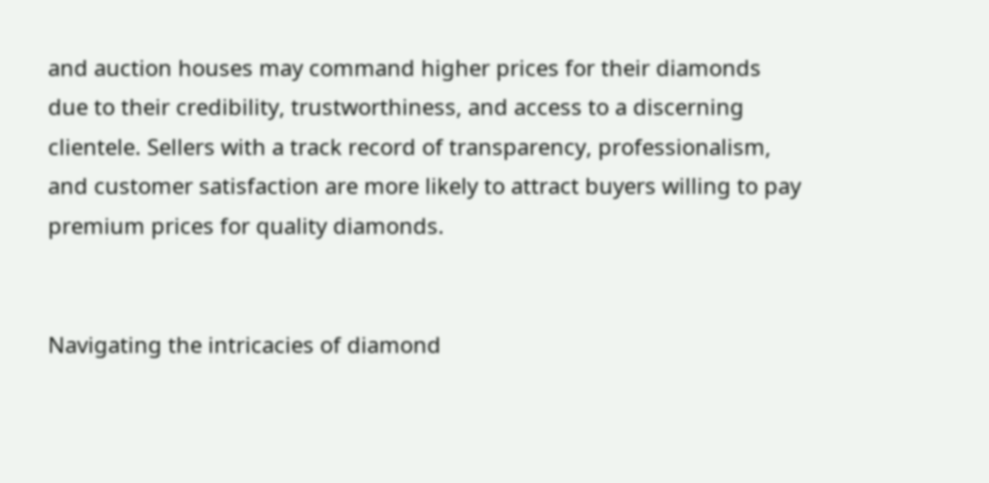and auction houses may command higher prices for their diamonds due to their credibility, trustworthiness, and access to a discerning clientele. Sellers with a track record of transparency, professionalism, and customer satisfaction are more likely to attract buyers willing to pay premium prices for quality diamonds.


Navigating the intricacies of diamond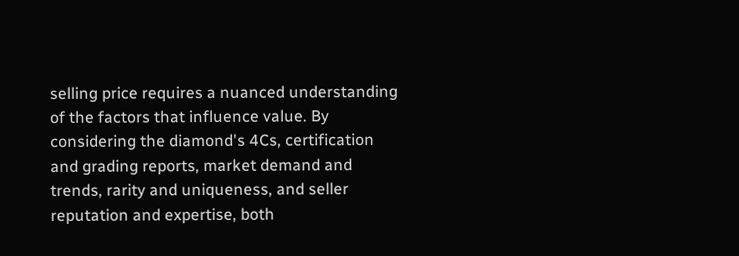selling price requires a nuanced understanding of the factors that influence value. By considering the diamond's 4Cs, certification and grading reports, market demand and trends, rarity and uniqueness, and seller reputation and expertise, both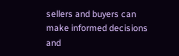sellers and buyers can make informed decisions and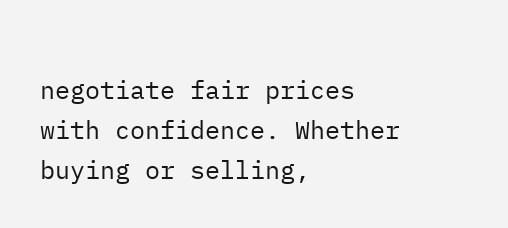negotiate fair prices with confidence. Whether buying or selling,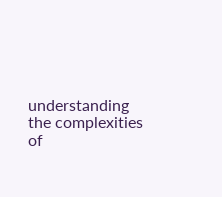understanding the complexities of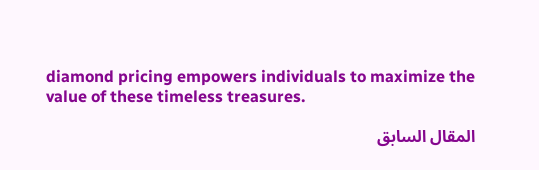diamond pricing empowers individuals to maximize the value of these timeless treasures.

المقال السابق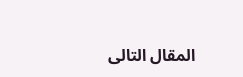المقال التالى